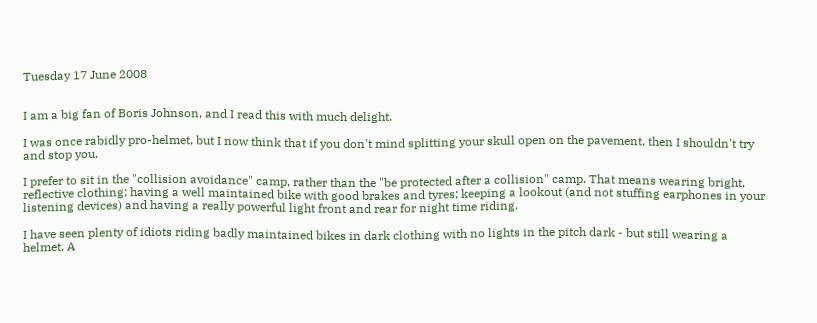Tuesday 17 June 2008


I am a big fan of Boris Johnson, and I read this with much delight.

I was once rabidly pro-helmet, but I now think that if you don't mind splitting your skull open on the pavement, then I shouldn't try and stop you.

I prefer to sit in the "collision avoidance" camp, rather than the "be protected after a collision" camp. That means wearing bright, reflective clothing; having a well maintained bike with good brakes and tyres; keeping a lookout (and not stuffing earphones in your listening devices) and having a really powerful light front and rear for night time riding.

I have seen plenty of idiots riding badly maintained bikes in dark clothing with no lights in the pitch dark - but still wearing a helmet. A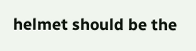helmet should be the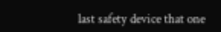last safety device that one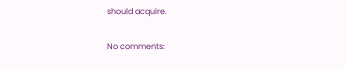should acquire.

No comments: